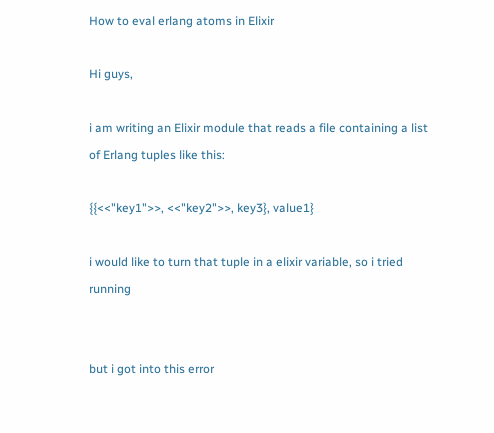How to eval erlang atoms in Elixir

Hi guys,

i am writing an Elixir module that reads a file containing a list of Erlang tuples like this:

{{<<"key1">>, <<"key2">>, key3}, value1}

i would like to turn that tuple in a elixir variable, so i tried running


but i got into this error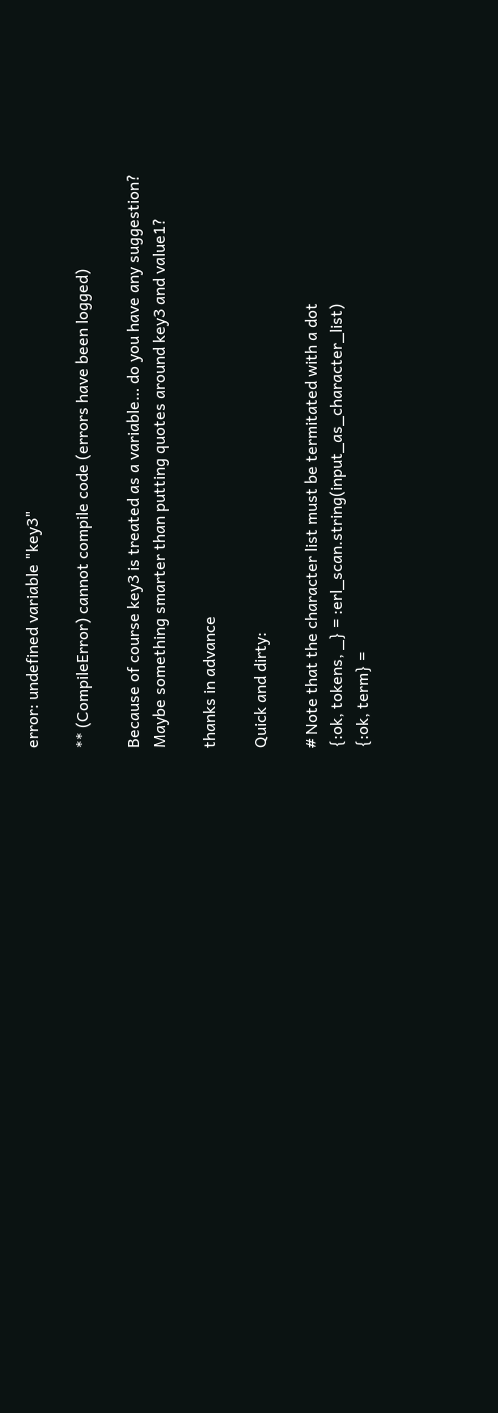error: undefined variable "key3"

** (CompileError) cannot compile code (errors have been logged)

Because of course key3 is treated as a variable… do you have any suggestion?
Maybe something smarter than putting quotes around key3 and value1?

thanks in advance

Quick and dirty:

# Note that the character list must be termitated with a dot
{:ok, tokens, _} = :erl_scan.string(input_as_character_list)
{:ok, term} =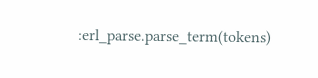:erl_parse.parse_term(tokens)